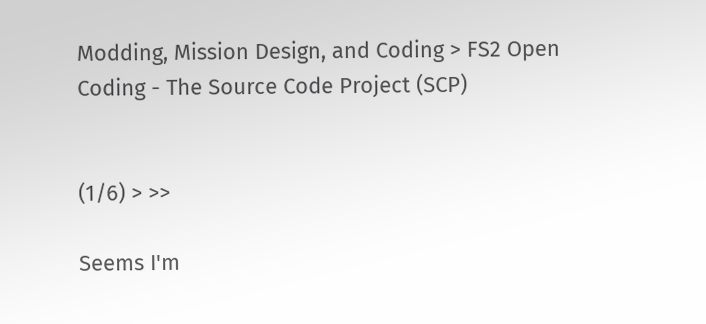Modding, Mission Design, and Coding > FS2 Open Coding - The Source Code Project (SCP)


(1/6) > >>

Seems I'm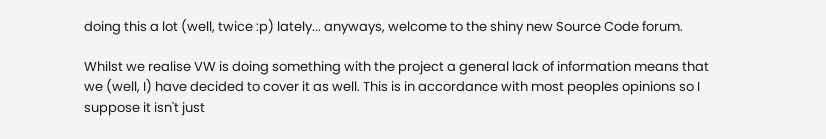doing this a lot (well, twice :p) lately... anyways, welcome to the shiny new Source Code forum.

Whilst we realise VW is doing something with the project a general lack of information means that we (well, I) have decided to cover it as well. This is in accordance with most peoples opinions so I suppose it isn't just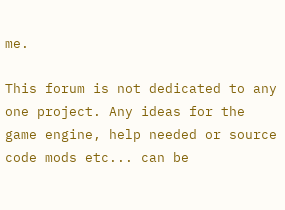me.

This forum is not dedicated to any one project. Any ideas for the game engine, help needed or source code mods etc... can be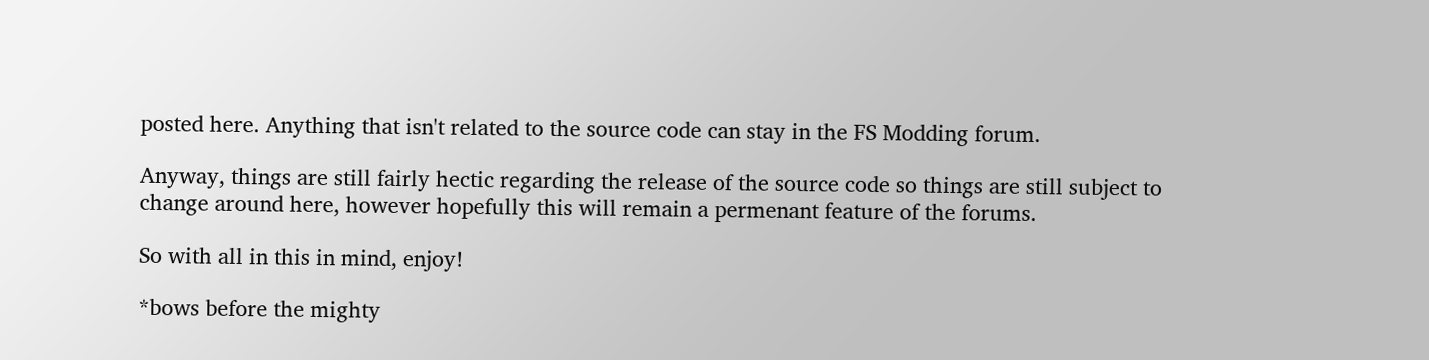posted here. Anything that isn't related to the source code can stay in the FS Modding forum.

Anyway, things are still fairly hectic regarding the release of the source code so things are still subject to change around here, however hopefully this will remain a permenant feature of the forums.

So with all in this in mind, enjoy!

*bows before the mighty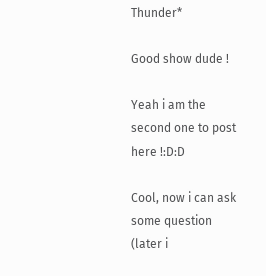Thunder*

Good show dude !

Yeah i am the second one to post here !:D:D

Cool, now i can ask some question (later i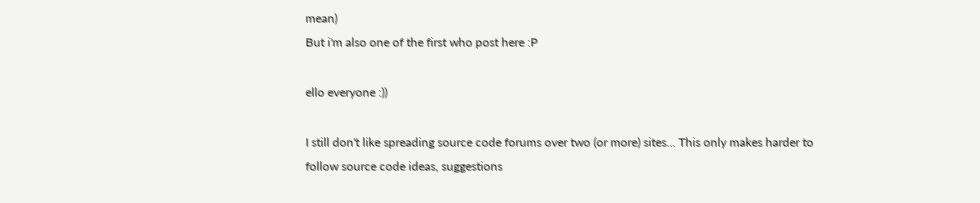mean)
But i'm also one of the first who post here :P

ello everyone :))

I still don't like spreading source code forums over two (or more) sites... This only makes harder to follow source code ideas, suggestions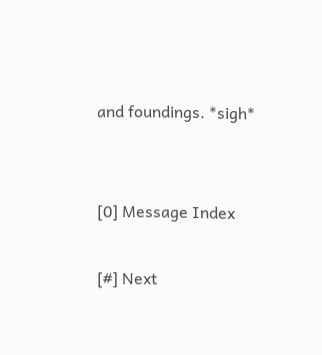and foundings. *sigh*


[0] Message Index

[#] Next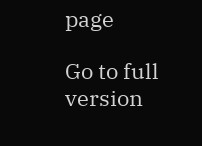page

Go to full version